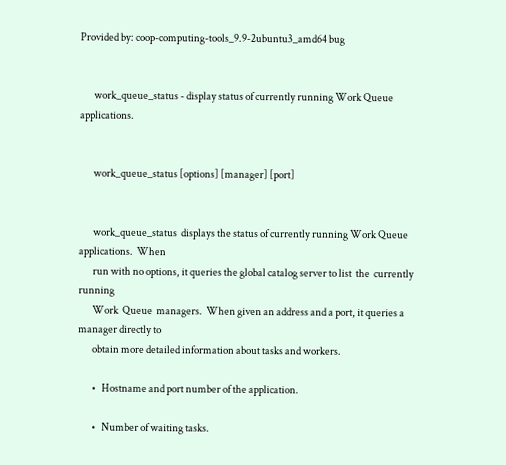Provided by: coop-computing-tools_9.9-2ubuntu3_amd64 bug


       work_queue_status - display status of currently running Work Queue applications.


       work_queue_status [options] [manager] [port]


       work_queue_status  displays the status of currently running Work Queue applications.  When
       run with no options, it queries the global catalog server to list  the  currently  running
       Work  Queue  managers.  When given an address and a port, it queries a manager directly to
       obtain more detailed information about tasks and workers.

       •   Hostname and port number of the application.

       •   Number of waiting tasks.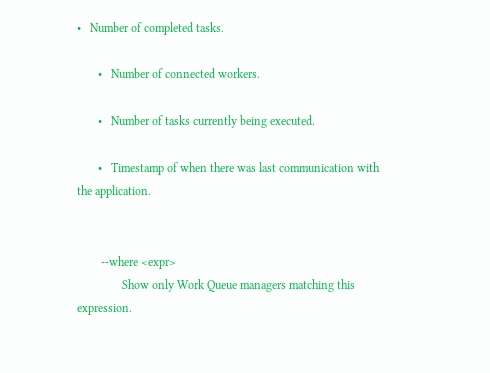•   Number of completed tasks.

       •   Number of connected workers.

       •   Number of tasks currently being executed.

       •   Timestamp of when there was last communication with the application.


        --where <expr>
               Show only Work Queue managers matching this expression.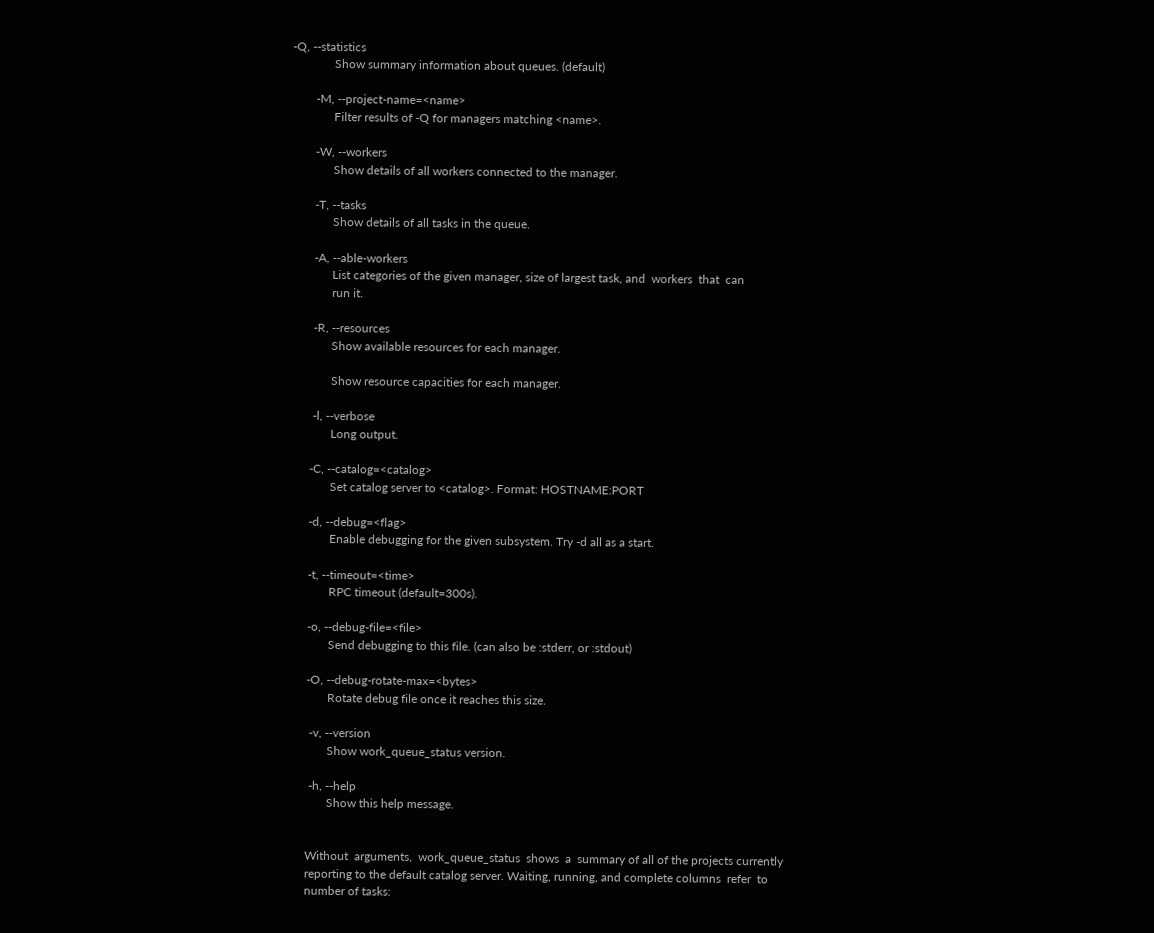-Q, --statistics
              Show summary information about queues. (default)

        -M, --project-name=<name>
              Filter results of -Q for managers matching <name>.

        -W, --workers
              Show details of all workers connected to the manager.

        -T, --tasks
              Show details of all tasks in the queue.

        -A, --able-workers
              List categories of the given manager, size of largest task, and  workers  that  can
              run it.

        -R, --resources
              Show available resources for each manager.

              Show resource capacities for each manager.

        -l, --verbose
              Long output.

       -C, --catalog=<catalog>
              Set catalog server to <catalog>. Format: HOSTNAME:PORT

       -d, --debug=<flag>
              Enable debugging for the given subsystem. Try -d all as a start.

       -t, --timeout=<time>
              RPC timeout (default=300s).

       -o, --debug-file=<file>
              Send debugging to this file. (can also be :stderr, or :stdout)

       -O, --debug-rotate-max=<bytes>
              Rotate debug file once it reaches this size.

        -v, --version
              Show work_queue_status version.

        -h, --help
              Show this help message.


       Without  arguments,  work_queue_status  shows  a  summary of all of the projects currently
       reporting to the default catalog server. Waiting, running, and complete columns  refer  to
       number of tasks: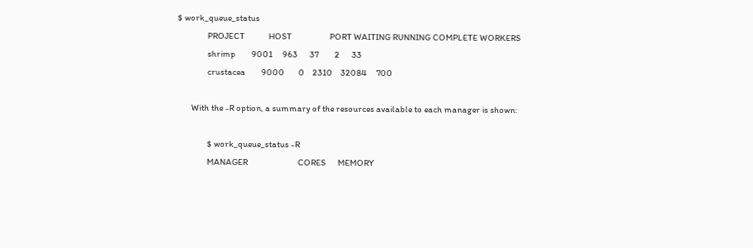$ work_queue_status
               PROJECT            HOST                   PORT WAITING RUNNING COMPLETE WORKERS
               shrimp        9001     963      37        2      33
               crustacea        9000       0    2310    32084     700

       With the -R option, a summary of the resources available to each manager is shown:

               $ work_queue_status -R
               MANAGER                         CORES      MEMORY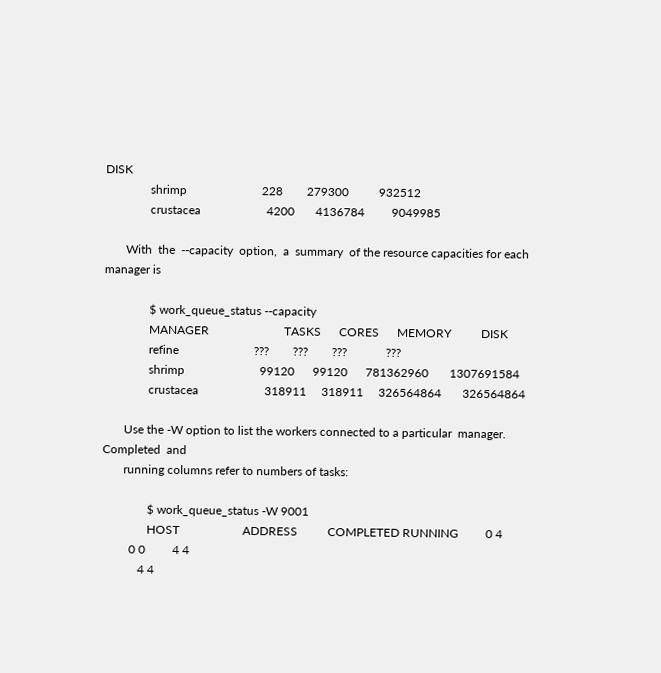DISK
               shrimp                         228        279300          932512
               crustacea                      4200       4136784         9049985

       With  the  --capacity  option,  a  summary  of the resource capacities for each manager is

               $ work_queue_status --capacity
               MANAGER                         TASKS      CORES      MEMORY          DISK
               refine                         ???        ???        ???             ???
               shrimp                         99120      99120      781362960       1307691584
               crustacea                      318911     318911     326564864       326564864

       Use the -W option to list the workers connected to a particular  manager.   Completed  and
       running columns refer to numbers of tasks:

               $ work_queue_status -W 9001
               HOST                     ADDRESS          COMPLETED RUNNING         0 4
         0 0         4 4
            4 4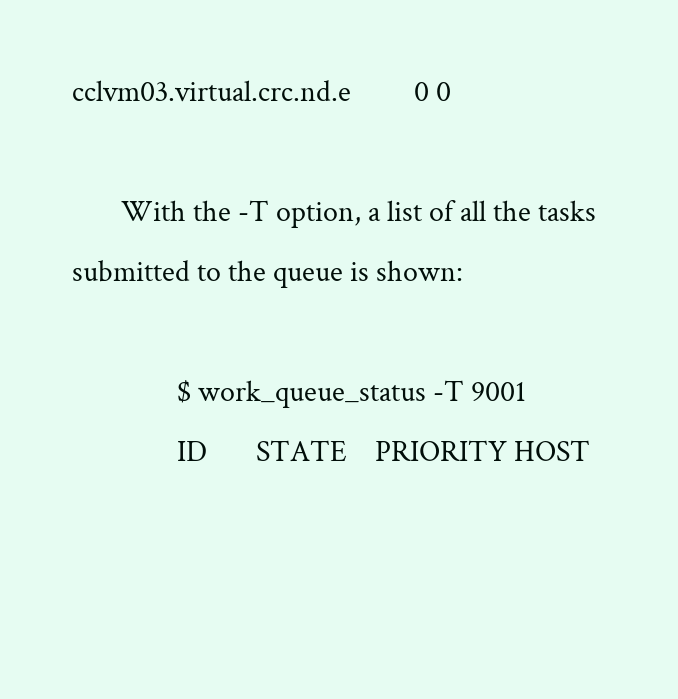cclvm03.virtual.crc.nd.e         0 0

       With the -T option, a list of all the tasks submitted to the queue is shown:

               $ work_queue_status -T 9001
               ID       STATE    PRIORITY HOST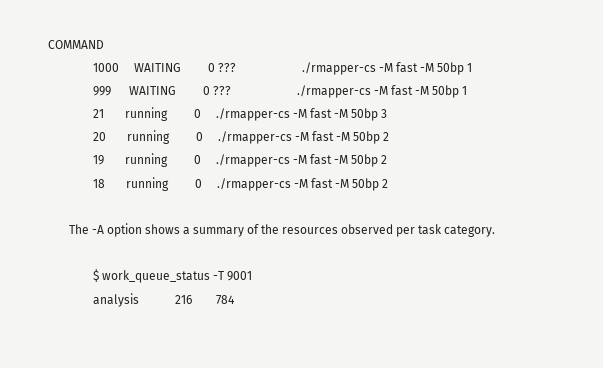COMMAND
               1000     WAITING         0 ???                      ./rmapper-cs -M fast -M 50bp 1
               999      WAITING         0 ???                      ./rmapper-cs -M fast -M 50bp 1
               21       running         0     ./rmapper-cs -M fast -M 50bp 3
               20       running         0     ./rmapper-cs -M fast -M 50bp 2
               19       running         0     ./rmapper-cs -M fast -M 50bp 2
               18       running         0     ./rmapper-cs -M fast -M 50bp 2

       The -A option shows a summary of the resources observed per task category.

               $ work_queue_status -T 9001
               analysis            216        784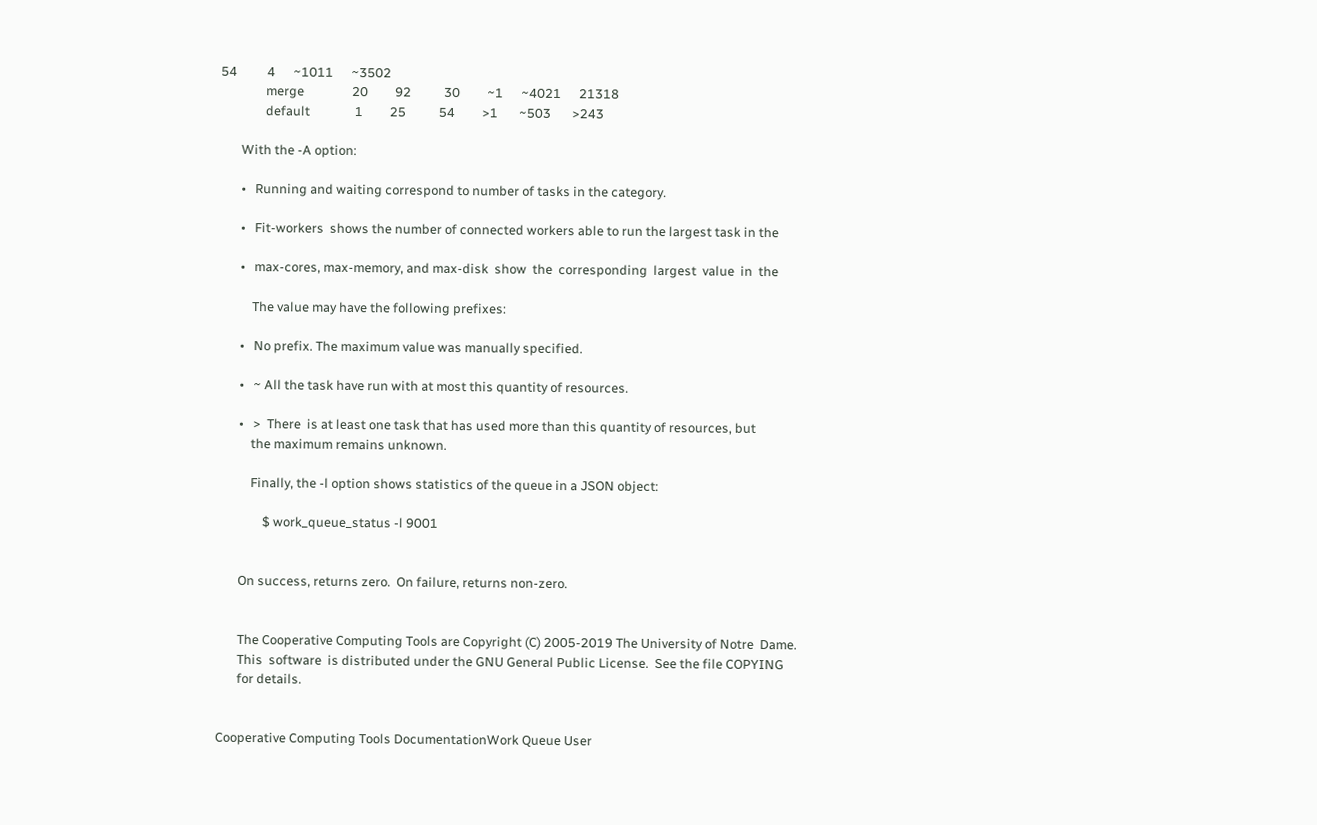54          4      ~1011      ~3502
               merge                20         92           30         ~1      ~4021      21318
               default               1         25           54         >1       ~503       >243

       With the -A option:

       •   Running and waiting correspond to number of tasks in the category.

       •   Fit-workers  shows the number of connected workers able to run the largest task in the

       •   max-cores, max-memory, and max-disk  show  the  corresponding  largest  value  in  the

           The value may have the following prefixes:

       •   No prefix. The maximum value was manually specified.

       •   ~ All the task have run with at most this quantity of resources.

       •   >  There  is at least one task that has used more than this quantity of resources, but
           the maximum remains unknown.

           Finally, the -l option shows statistics of the queue in a JSON object:

               $ work_queue_status -l 9001


       On success, returns zero.  On failure, returns non-zero.


       The Cooperative Computing Tools are Copyright (C) 2005-2019 The University of Notre  Dame.
       This  software  is distributed under the GNU General Public License.  See the file COPYING
       for details.


Cooperative Computing Tools DocumentationWork Queue User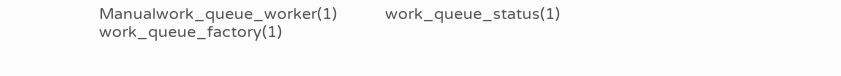Manualwork_queue_worker(1)            work_queue_status(1)             work_queue_factory(1)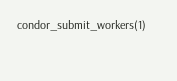condor_submit_workers(1)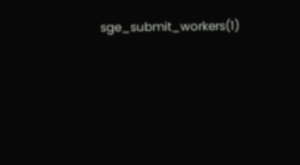sge_submit_workers(1)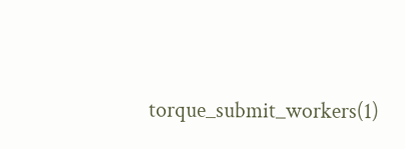torque_submit_workers(1)